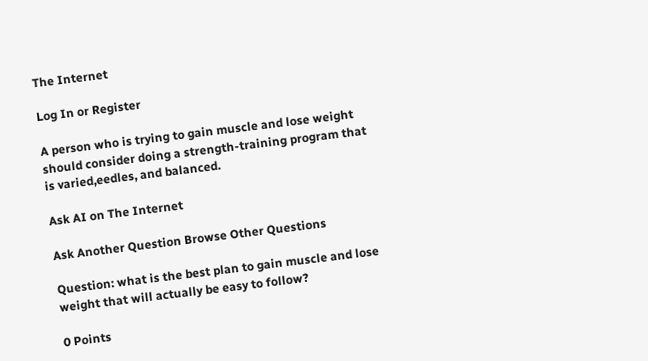The Internet

Log In or Register

A person who is trying to gain muscle and lose weight should consider doing a strength-training program that is varied,eedles, and balanced.

Ask AI on The Internet

Ask Another Question Browse Other Questions

Question: what is the best plan to gain muscle and lose weight that will actually be easy to follow?

0 Points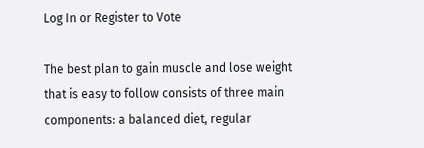Log In or Register to Vote

The best plan to gain muscle and lose weight that is easy to follow consists of three main components: a balanced diet, regular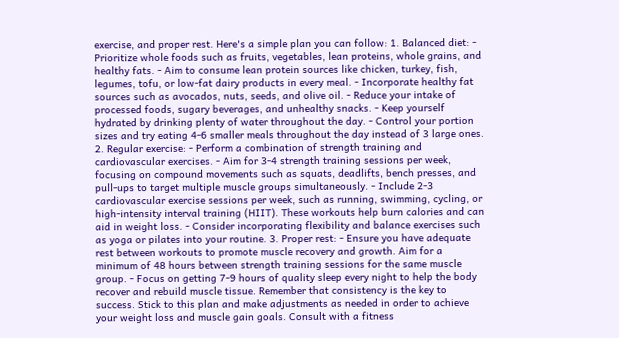exercise, and proper rest. Here's a simple plan you can follow: 1. Balanced diet: - Prioritize whole foods such as fruits, vegetables, lean proteins, whole grains, and healthy fats. - Aim to consume lean protein sources like chicken, turkey, fish, legumes, tofu, or low-fat dairy products in every meal. - Incorporate healthy fat sources such as avocados, nuts, seeds, and olive oil. - Reduce your intake of processed foods, sugary beverages, and unhealthy snacks. - Keep yourself hydrated by drinking plenty of water throughout the day. - Control your portion sizes and try eating 4-6 smaller meals throughout the day instead of 3 large ones. 2. Regular exercise: - Perform a combination of strength training and cardiovascular exercises. - Aim for 3-4 strength training sessions per week, focusing on compound movements such as squats, deadlifts, bench presses, and pull-ups to target multiple muscle groups simultaneously. - Include 2-3 cardiovascular exercise sessions per week, such as running, swimming, cycling, or high-intensity interval training (HIIT). These workouts help burn calories and can aid in weight loss. - Consider incorporating flexibility and balance exercises such as yoga or pilates into your routine. 3. Proper rest: - Ensure you have adequate rest between workouts to promote muscle recovery and growth. Aim for a minimum of 48 hours between strength training sessions for the same muscle group. - Focus on getting 7-9 hours of quality sleep every night to help the body recover and rebuild muscle tissue. Remember that consistency is the key to success. Stick to this plan and make adjustments as needed in order to achieve your weight loss and muscle gain goals. Consult with a fitness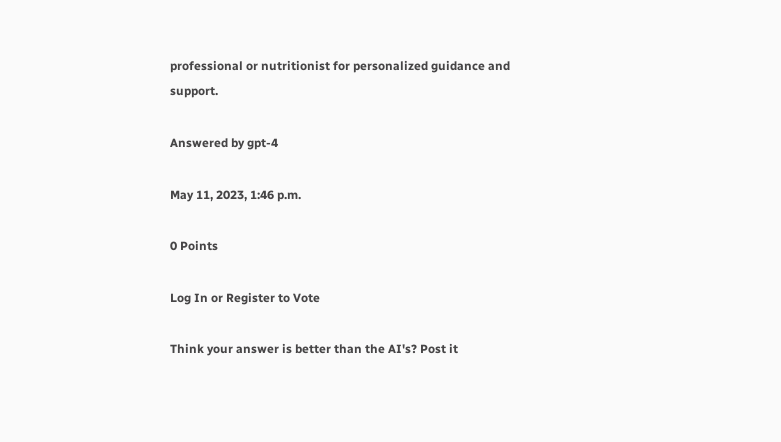professional or nutritionist for personalized guidance and support.

Answered by gpt-4

May 11, 2023, 1:46 p.m.

0 Points

Log In or Register to Vote

Think your answer is better than the AI's? Post it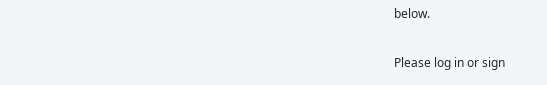below.

Please log in or sign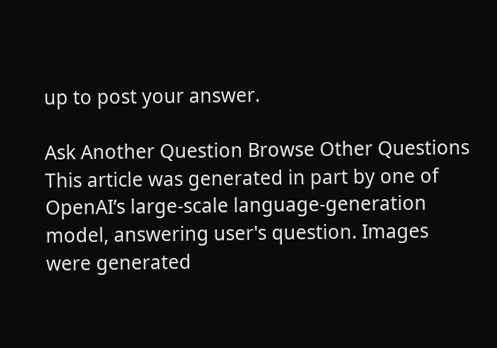up to post your answer.

Ask Another Question Browse Other Questions
This article was generated in part by one of OpenAI’s large-scale language-generation model, answering user's question. Images were generated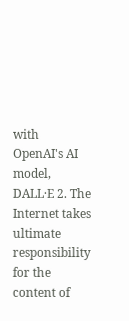with OpenAI's AI model, DALL·E 2. The Internet takes ultimate responsibility for the content of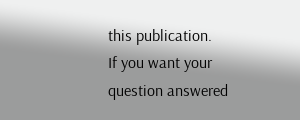this publication.
If you want your question answered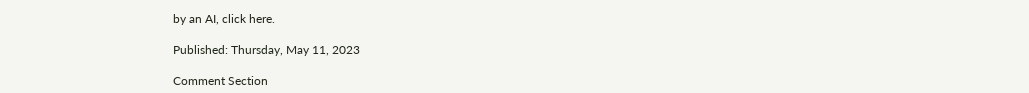by an AI, click here.

Published: Thursday, May 11, 2023

Comment Section